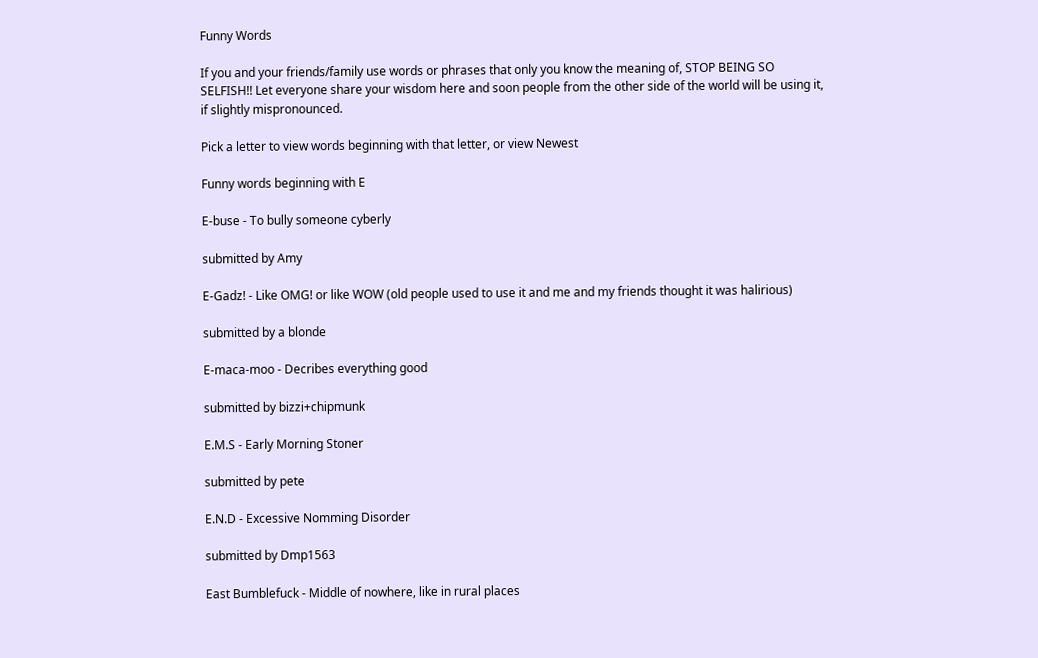Funny Words

If you and your friends/family use words or phrases that only you know the meaning of, STOP BEING SO SELFISH!! Let everyone share your wisdom here and soon people from the other side of the world will be using it, if slightly mispronounced.

Pick a letter to view words beginning with that letter, or view Newest

Funny words beginning with E

E-buse - To bully someone cyberly

submitted by Amy

E-Gadz! - Like OMG! or like WOW (old people used to use it and me and my friends thought it was halirious)

submitted by a blonde

E-maca-moo - Decribes everything good

submitted by bizzi+chipmunk

E.M.S - Early Morning Stoner

submitted by pete

E.N.D - Excessive Nomming Disorder

submitted by Dmp1563

East Bumblefuck - Middle of nowhere, like in rural places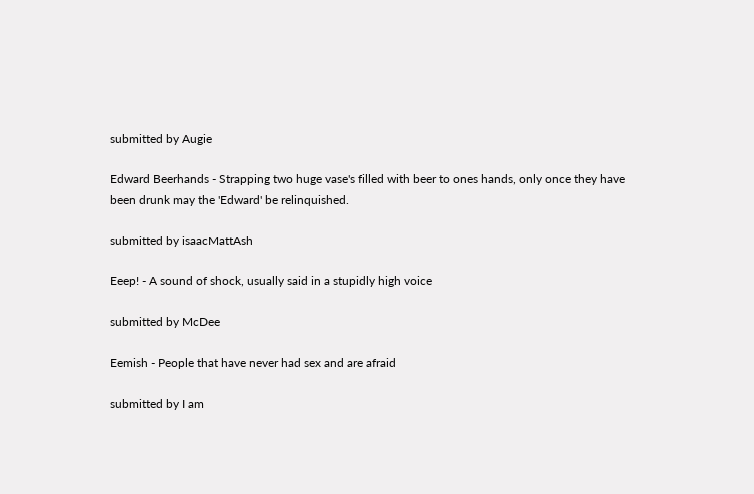submitted by Augie

Edward Beerhands - Strapping two huge vase's filled with beer to ones hands, only once they have been drunk may the 'Edward' be relinquished.

submitted by isaacMattAsh

Eeep! - A sound of shock, usually said in a stupidly high voice

submitted by McDee

Eemish - People that have never had sex and are afraid

submitted by I am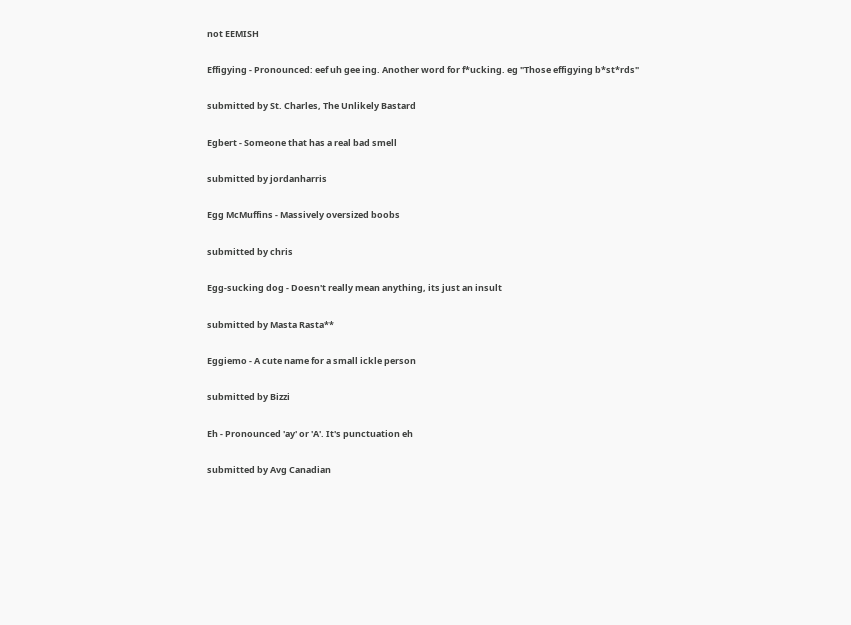not EEMISH

Effigying - Pronounced: eef uh gee ing. Another word for f*ucking. eg "Those effigying b*st*rds"

submitted by St. Charles, The Unlikely Bastard

Egbert - Someone that has a real bad smell

submitted by jordanharris

Egg McMuffins - Massively oversized boobs

submitted by chris

Egg-sucking dog - Doesn't really mean anything, its just an insult

submitted by Masta Rasta**

Eggiemo - A cute name for a small ickle person

submitted by Bizzi

Eh - Pronounced 'ay' or 'A'. It's punctuation eh

submitted by Avg Canadian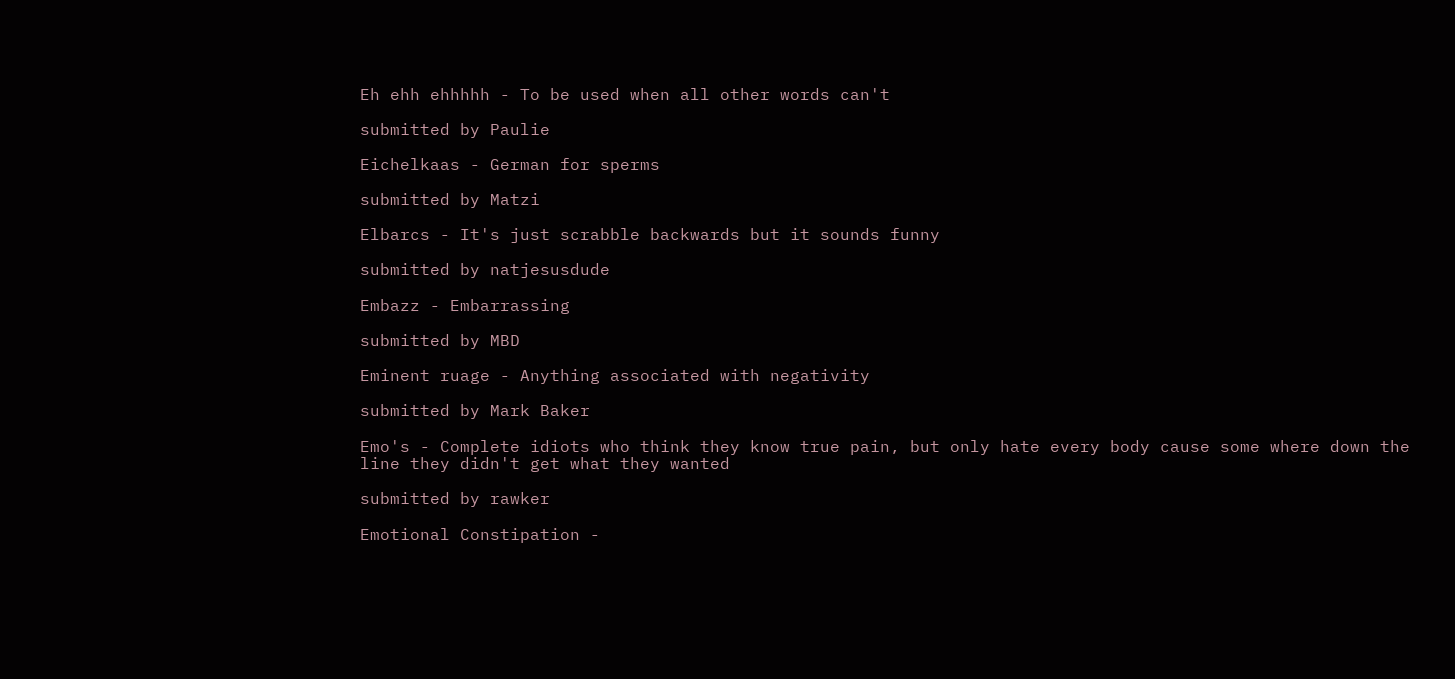Eh ehh ehhhhh - To be used when all other words can't

submitted by Paulie

Eichelkaas - German for sperms

submitted by Matzi

Elbarcs - It's just scrabble backwards but it sounds funny

submitted by natjesusdude

Embazz - Embarrassing

submitted by MBD

Eminent ruage - Anything associated with negativity

submitted by Mark Baker

Emo's - Complete idiots who think they know true pain, but only hate every body cause some where down the line they didn't get what they wanted

submitted by rawker

Emotional Constipation -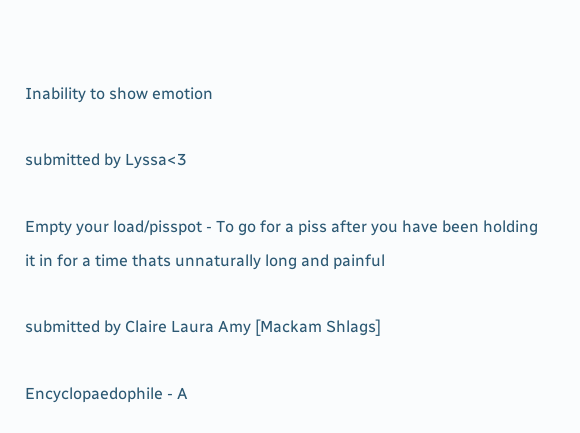Inability to show emotion

submitted by Lyssa<3

Empty your load/pisspot - To go for a piss after you have been holding it in for a time thats unnaturally long and painful

submitted by Claire Laura Amy [Mackam Shlags]

Encyclopaedophile - A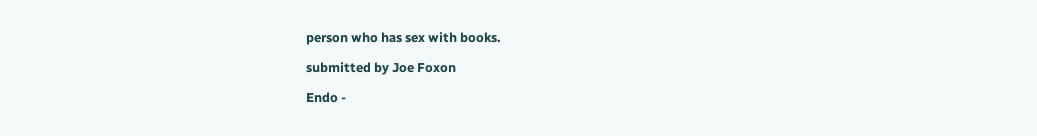person who has sex with books.

submitted by Joe Foxon

Endo -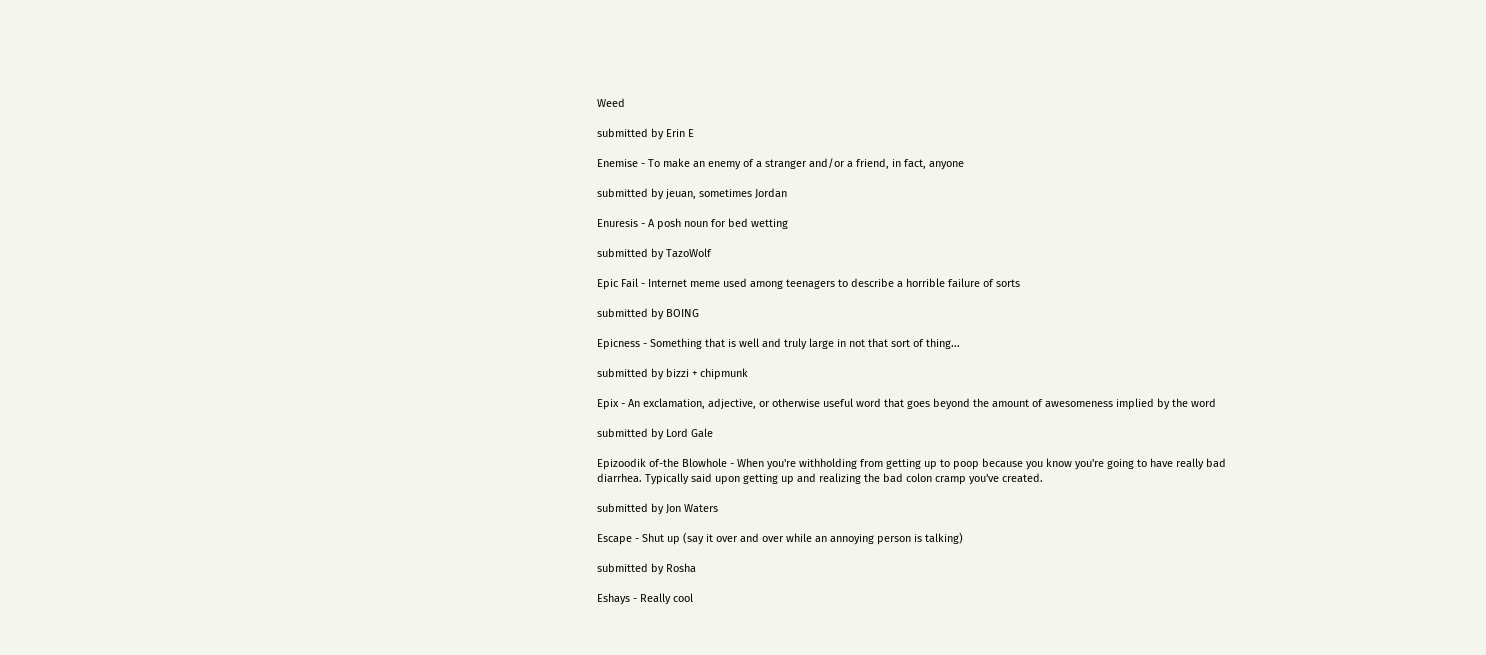Weed

submitted by Erin E

Enemise - To make an enemy of a stranger and/or a friend, in fact, anyone

submitted by jeuan, sometimes Jordan

Enuresis - A posh noun for bed wetting

submitted by TazoWolf

Epic Fail - Internet meme used among teenagers to describe a horrible failure of sorts

submitted by BOING

Epicness - Something that is well and truly large in not that sort of thing...

submitted by bizzi + chipmunk

Epix - An exclamation, adjective, or otherwise useful word that goes beyond the amount of awesomeness implied by the word

submitted by Lord Gale

Epizoodik of-the Blowhole - When you're withholding from getting up to poop because you know you're going to have really bad diarrhea. Typically said upon getting up and realizing the bad colon cramp you've created.

submitted by Jon Waters

Escape - Shut up (say it over and over while an annoying person is talking)

submitted by Rosha

Eshays - Really cool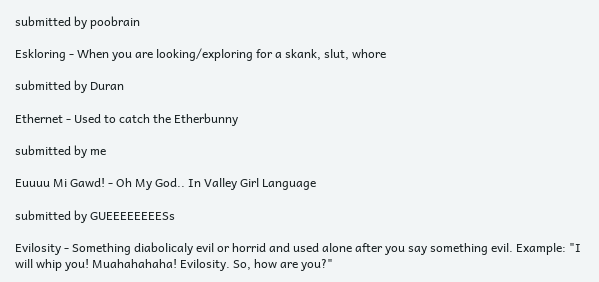submitted by poobrain

Eskloring - When you are looking/exploring for a skank, slut, whore

submitted by Duran

Ethernet - Used to catch the Etherbunny

submitted by me

Euuuu Mi Gawd! - Oh My God.. In Valley Girl Language

submitted by GUEEEEEEEESs

Evilosity - Something diabolicaly evil or horrid and used alone after you say something evil. Example: "I will whip you! Muahahahaha! Evilosity. So, how are you?"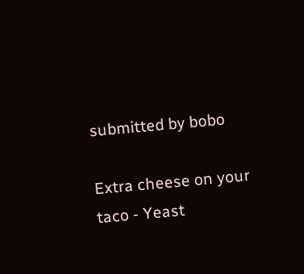submitted by bobo

Extra cheese on your taco - Yeast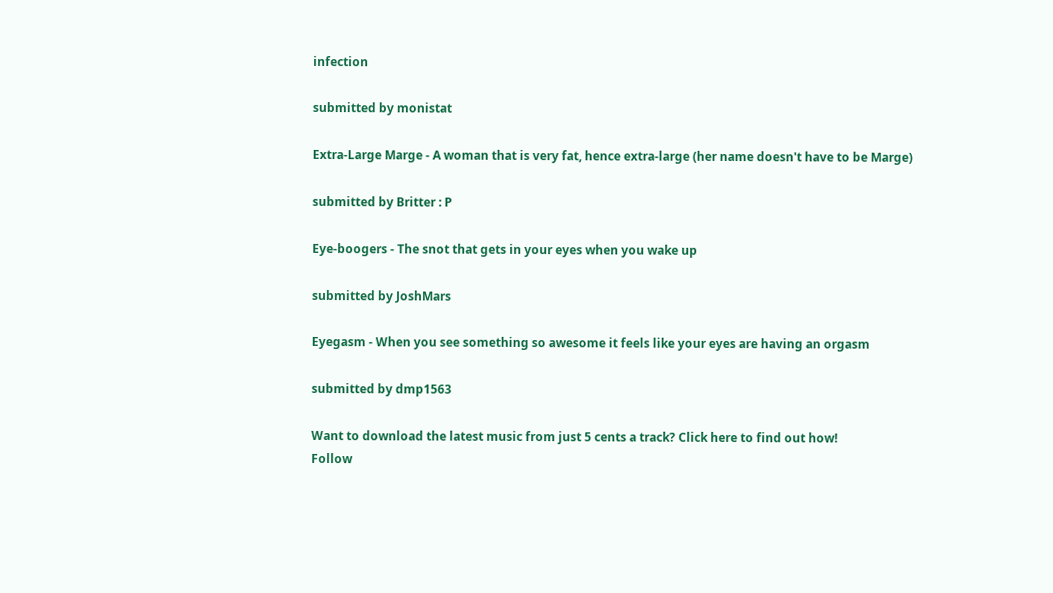infection

submitted by monistat

Extra-Large Marge - A woman that is very fat, hence extra-large (her name doesn't have to be Marge)

submitted by Britter : P

Eye-boogers - The snot that gets in your eyes when you wake up

submitted by JoshMars

Eyegasm - When you see something so awesome it feels like your eyes are having an orgasm

submitted by dmp1563

Want to download the latest music from just 5 cents a track? Click here to find out how!
Follow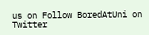us on Follow BoredAtUni on Twitter